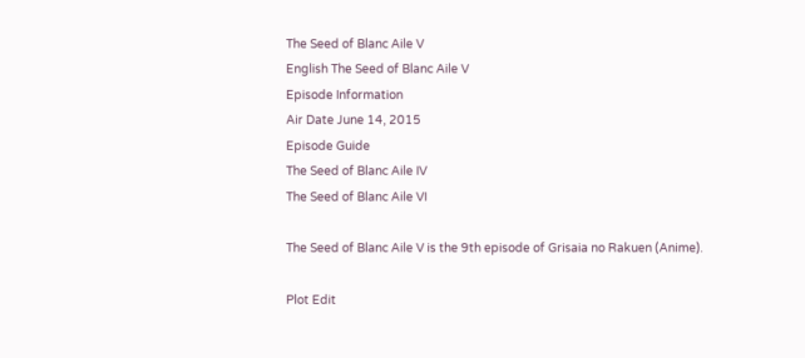The Seed of Blanc Aile V
English The Seed of Blanc Aile V
Episode Information
Air Date June 14, 2015
Episode Guide
The Seed of Blanc Aile IV
The Seed of Blanc Aile VI

The Seed of Blanc Aile V is the 9th episode of Grisaia no Rakuen (Anime).

Plot Edit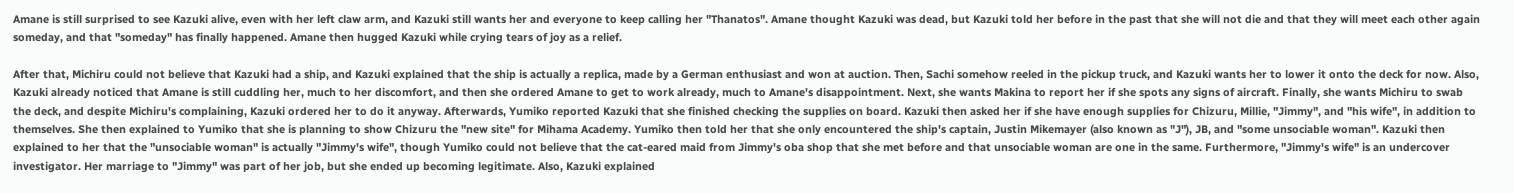Amane is still surprised to see Kazuki alive, even with her left claw arm, and Kazuki still wants her and everyone to keep calling her "Thanatos". Amane thought Kazuki was dead, but Kazuki told her before in the past that she will not die and that they will meet each other again someday, and that "someday" has finally happened. Amane then hugged Kazuki while crying tears of joy as a relief.

After that, Michiru could not believe that Kazuki had a ship, and Kazuki explained that the ship is actually a replica, made by a German enthusiast and won at auction. Then, Sachi somehow reeled in the pickup truck, and Kazuki wants her to lower it onto the deck for now. Also, Kazuki already noticed that Amane is still cuddling her, much to her discomfort, and then she ordered Amane to get to work already, much to Amane's disappointment. Next, she wants Makina to report her if she spots any signs of aircraft. Finally, she wants Michiru to swab the deck, and despite Michiru's complaining, Kazuki ordered her to do it anyway. Afterwards, Yumiko reported Kazuki that she finished checking the supplies on board. Kazuki then asked her if she have enough supplies for Chizuru, Millie, "Jimmy", and "his wife", in addition to themselves. She then explained to Yumiko that she is planning to show Chizuru the "new site" for Mihama Academy. Yumiko then told her that she only encountered the ship's captain, Justin Mikemayer (also known as "J"), JB, and "some unsociable woman". Kazuki then explained to her that the "unsociable woman" is actually "Jimmy's wife", though Yumiko could not believe that the cat-eared maid from Jimmy's oba shop that she met before and that unsociable woman are one in the same. Furthermore, "Jimmy's wife" is an undercover investigator. Her marriage to "Jimmy" was part of her job, but she ended up becoming legitimate. Also, Kazuki explained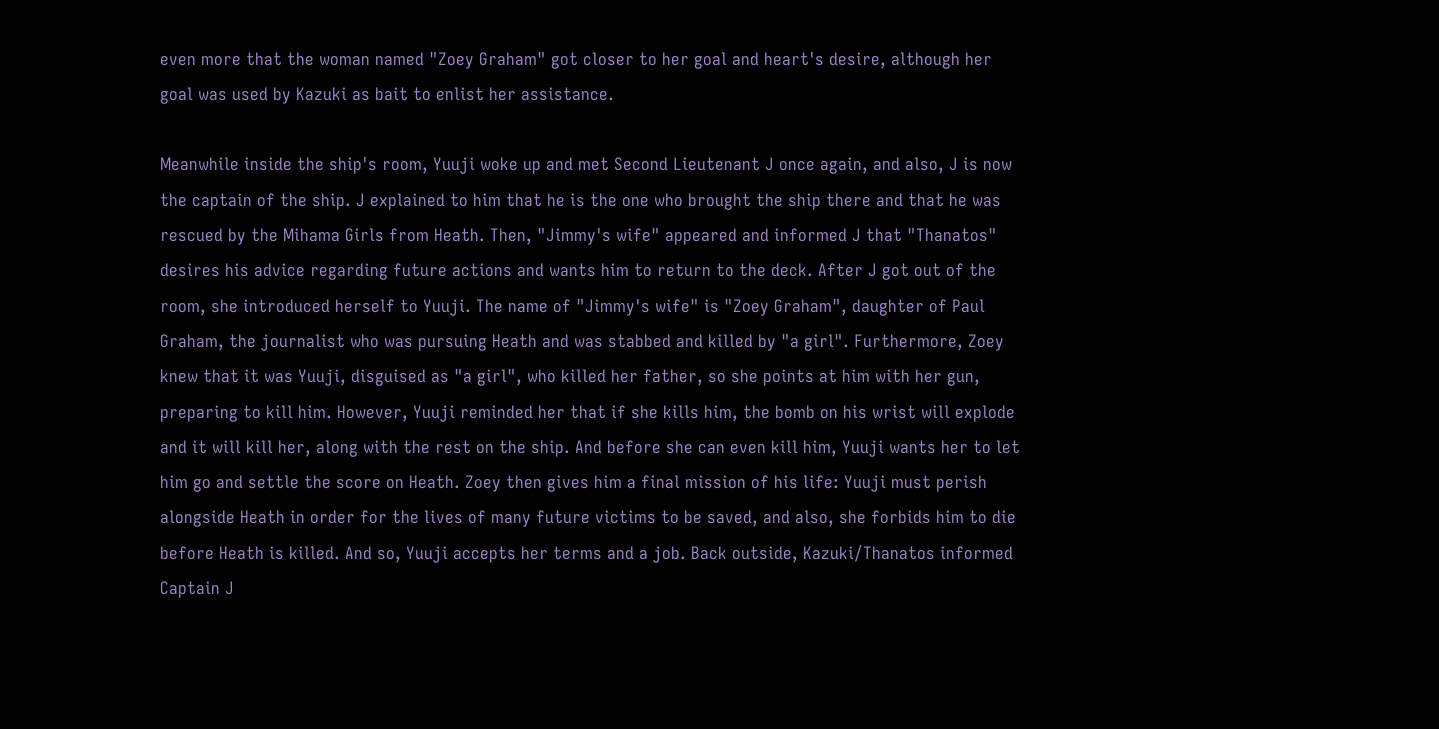even more that the woman named "Zoey Graham" got closer to her goal and heart's desire, although her goal was used by Kazuki as bait to enlist her assistance.

Meanwhile inside the ship's room, Yuuji woke up and met Second Lieutenant J once again, and also, J is now the captain of the ship. J explained to him that he is the one who brought the ship there and that he was rescued by the Mihama Girls from Heath. Then, "Jimmy's wife" appeared and informed J that "Thanatos" desires his advice regarding future actions and wants him to return to the deck. After J got out of the room, she introduced herself to Yuuji. The name of "Jimmy's wife" is "Zoey Graham", daughter of Paul Graham, the journalist who was pursuing Heath and was stabbed and killed by "a girl". Furthermore, Zoey knew that it was Yuuji, disguised as "a girl", who killed her father, so she points at him with her gun, preparing to kill him. However, Yuuji reminded her that if she kills him, the bomb on his wrist will explode and it will kill her, along with the rest on the ship. And before she can even kill him, Yuuji wants her to let him go and settle the score on Heath. Zoey then gives him a final mission of his life: Yuuji must perish alongside Heath in order for the lives of many future victims to be saved, and also, she forbids him to die before Heath is killed. And so, Yuuji accepts her terms and a job. Back outside, Kazuki/Thanatos informed Captain J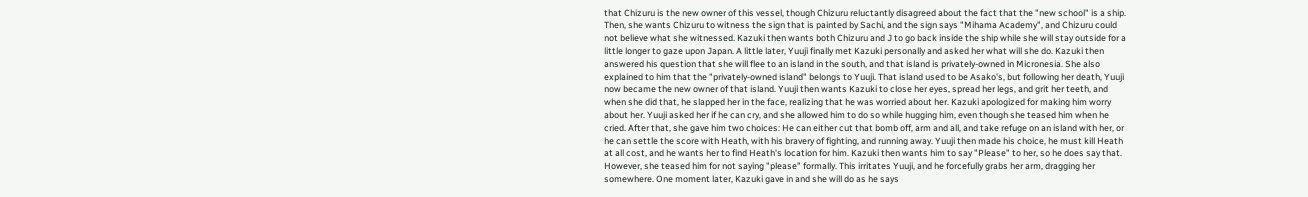that Chizuru is the new owner of this vessel, though Chizuru reluctantly disagreed about the fact that the "new school" is a ship. Then, she wants Chizuru to witness the sign that is painted by Sachi, and the sign says "Mihama Academy", and Chizuru could not believe what she witnessed. Kazuki then wants both Chizuru and J to go back inside the ship while she will stay outside for a little longer to gaze upon Japan. A little later, Yuuji finally met Kazuki personally and asked her what will she do. Kazuki then answered his question that she will flee to an island in the south, and that island is privately-owned in Micronesia. She also explained to him that the "privately-owned island" belongs to Yuuji. That island used to be Asako's, but following her death, Yuuji now became the new owner of that island. Yuuji then wants Kazuki to close her eyes, spread her legs, and grit her teeth, and when she did that, he slapped her in the face, realizing that he was worried about her. Kazuki apologized for making him worry about her. Yuuji asked her if he can cry, and she allowed him to do so while hugging him, even though she teased him when he cried. After that, she gave him two choices: He can either cut that bomb off, arm and all, and take refuge on an island with her, or he can settle the score with Heath, with his bravery of fighting, and running away. Yuuji then made his choice, he must kill Heath at all cost, and he wants her to find Heath's location for him. Kazuki then wants him to say "Please" to her, so he does say that. However, she teased him for not saying "please" formally. This irritates Yuuji, and he forcefully grabs her arm, dragging her somewhere. One moment later, Kazuki gave in and she will do as he says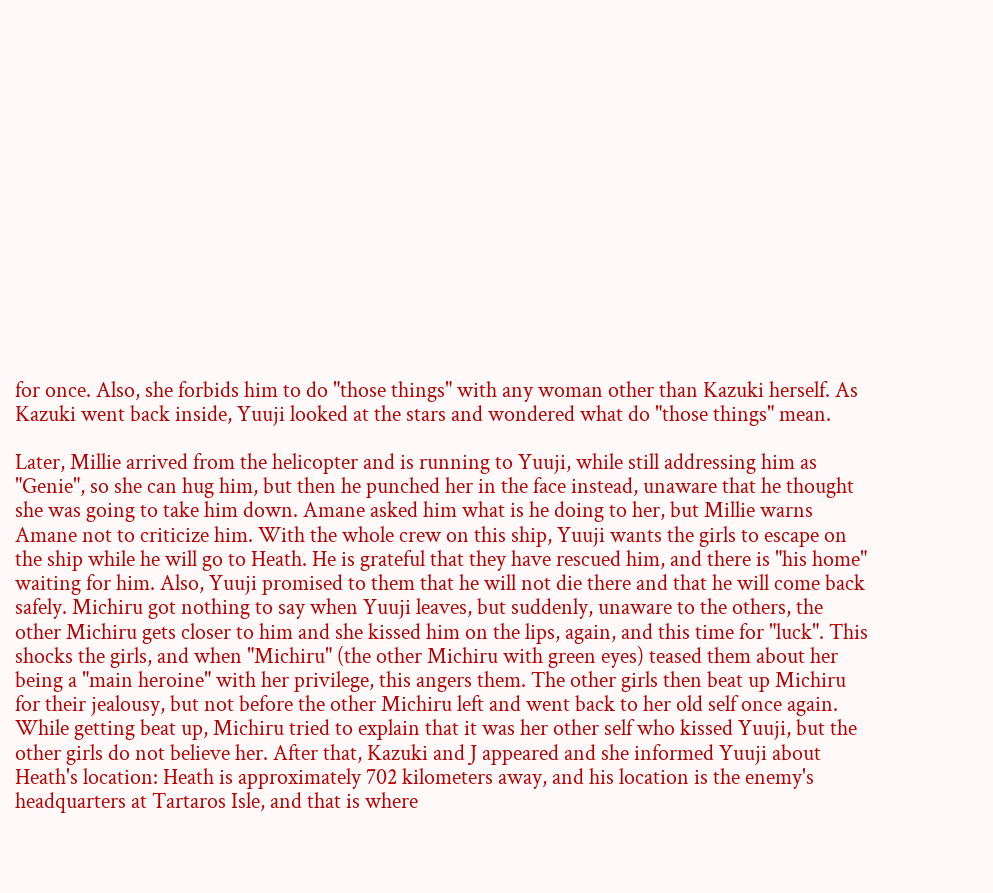for once. Also, she forbids him to do "those things" with any woman other than Kazuki herself. As Kazuki went back inside, Yuuji looked at the stars and wondered what do "those things" mean.

Later, Millie arrived from the helicopter and is running to Yuuji, while still addressing him as "Genie", so she can hug him, but then he punched her in the face instead, unaware that he thought she was going to take him down. Amane asked him what is he doing to her, but Millie warns Amane not to criticize him. With the whole crew on this ship, Yuuji wants the girls to escape on the ship while he will go to Heath. He is grateful that they have rescued him, and there is "his home" waiting for him. Also, Yuuji promised to them that he will not die there and that he will come back safely. Michiru got nothing to say when Yuuji leaves, but suddenly, unaware to the others, the other Michiru gets closer to him and she kissed him on the lips, again, and this time for "luck". This shocks the girls, and when "Michiru" (the other Michiru with green eyes) teased them about her being a "main heroine" with her privilege, this angers them. The other girls then beat up Michiru for their jealousy, but not before the other Michiru left and went back to her old self once again. While getting beat up, Michiru tried to explain that it was her other self who kissed Yuuji, but the other girls do not believe her. After that, Kazuki and J appeared and she informed Yuuji about Heath's location: Heath is approximately 702 kilometers away, and his location is the enemy's headquarters at Tartaros Isle, and that is where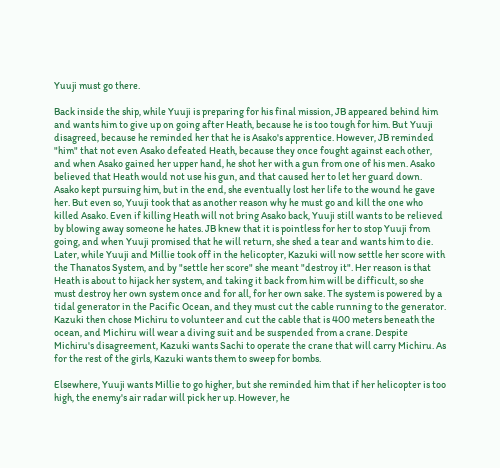Yuuji must go there.

Back inside the ship, while Yuuji is preparing for his final mission, JB appeared behind him and wants him to give up on going after Heath, because he is too tough for him. But Yuuji disagreed, because he reminded her that he is Asako's apprentice. However, JB reminded "him" that not even Asako defeated Heath, because they once fought against each other, and when Asako gained her upper hand, he shot her with a gun from one of his men. Asako believed that Heath would not use his gun, and that caused her to let her guard down. Asako kept pursuing him, but in the end, she eventually lost her life to the wound he gave her. But even so, Yuuji took that as another reason why he must go and kill the one who killed Asako. Even if killing Heath will not bring Asako back, Yuuji still wants to be relieved by blowing away someone he hates. JB knew that it is pointless for her to stop Yuuji from going, and when Yuuji promised that he will return, she shed a tear and wants him to die. Later, while Yuuji and Millie took off in the helicopter, Kazuki will now settle her score with the Thanatos System, and by "settle her score" she meant "destroy it". Her reason is that Heath is about to hijack her system, and taking it back from him will be difficult, so she must destroy her own system once and for all, for her own sake. The system is powered by a tidal generator in the Pacific Ocean, and they must cut the cable running to the generator. Kazuki then chose Michiru to volunteer and cut the cable that is 400 meters beneath the ocean, and Michiru will wear a diving suit and be suspended from a crane. Despite Michiru's disagreement, Kazuki wants Sachi to operate the crane that will carry Michiru. As for the rest of the girls, Kazuki wants them to sweep for bombs.

Elsewhere, Yuuji wants Millie to go higher, but she reminded him that if her helicopter is too high, the enemy's air radar will pick her up. However, he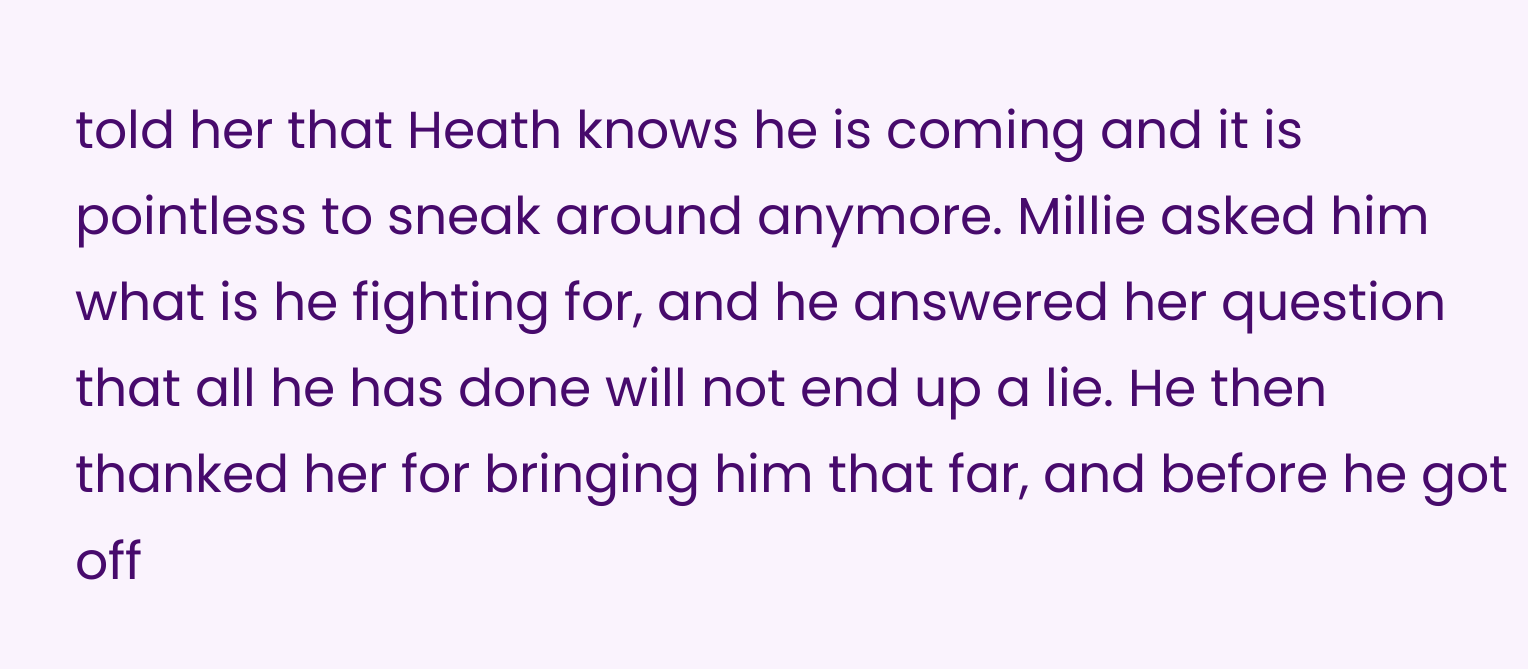told her that Heath knows he is coming and it is pointless to sneak around anymore. Millie asked him what is he fighting for, and he answered her question that all he has done will not end up a lie. He then thanked her for bringing him that far, and before he got off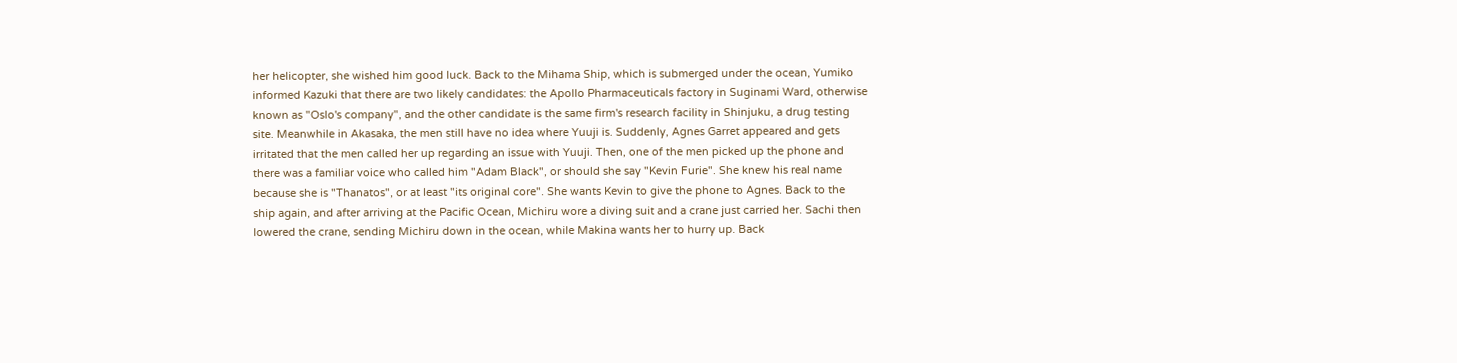her helicopter, she wished him good luck. Back to the Mihama Ship, which is submerged under the ocean, Yumiko informed Kazuki that there are two likely candidates: the Apollo Pharmaceuticals factory in Suginami Ward, otherwise known as "Oslo's company", and the other candidate is the same firm's research facility in Shinjuku, a drug testing site. Meanwhile in Akasaka, the men still have no idea where Yuuji is. Suddenly, Agnes Garret appeared and gets irritated that the men called her up regarding an issue with Yuuji. Then, one of the men picked up the phone and there was a familiar voice who called him "Adam Black", or should she say "Kevin Furie". She knew his real name because she is "Thanatos", or at least "its original core". She wants Kevin to give the phone to Agnes. Back to the ship again, and after arriving at the Pacific Ocean, Michiru wore a diving suit and a crane just carried her. Sachi then lowered the crane, sending Michiru down in the ocean, while Makina wants her to hurry up. Back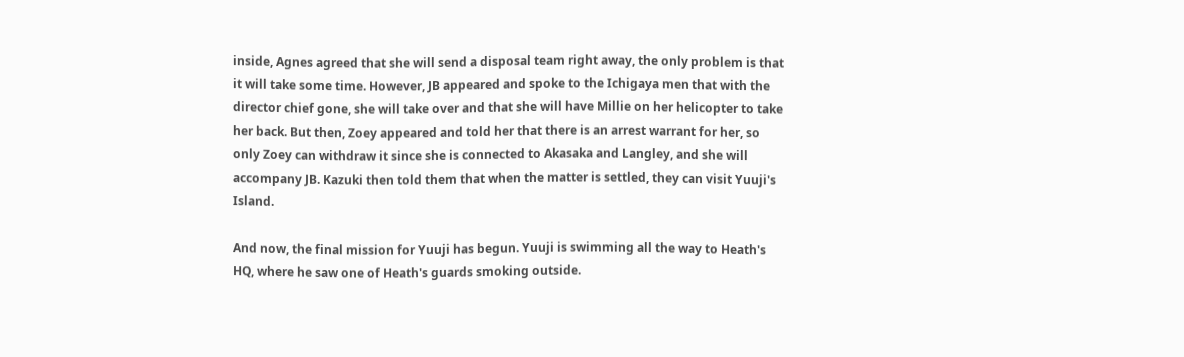inside, Agnes agreed that she will send a disposal team right away, the only problem is that it will take some time. However, JB appeared and spoke to the Ichigaya men that with the director chief gone, she will take over and that she will have Millie on her helicopter to take her back. But then, Zoey appeared and told her that there is an arrest warrant for her, so only Zoey can withdraw it since she is connected to Akasaka and Langley, and she will accompany JB. Kazuki then told them that when the matter is settled, they can visit Yuuji's Island.

And now, the final mission for Yuuji has begun. Yuuji is swimming all the way to Heath's HQ, where he saw one of Heath's guards smoking outside.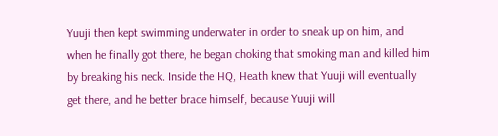Yuuji then kept swimming underwater in order to sneak up on him, and when he finally got there, he began choking that smoking man and killed him by breaking his neck. Inside the HQ, Heath knew that Yuuji will eventually get there, and he better brace himself, because Yuuji will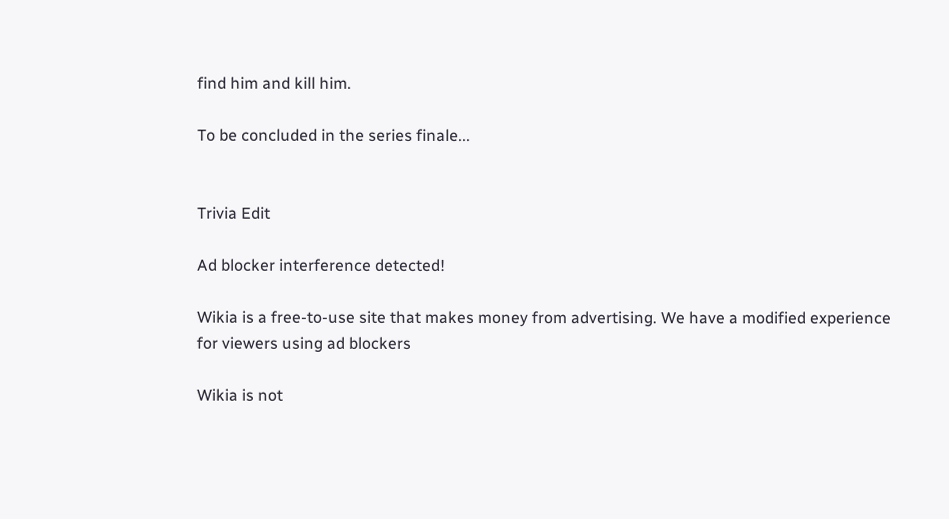find him and kill him.

To be concluded in the series finale...


Trivia Edit

Ad blocker interference detected!

Wikia is a free-to-use site that makes money from advertising. We have a modified experience for viewers using ad blockers

Wikia is not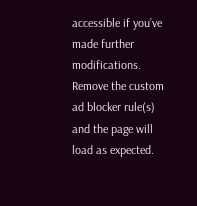accessible if you’ve made further modifications. Remove the custom ad blocker rule(s) and the page will load as expected.